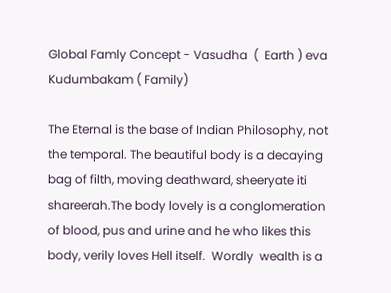Global Famly Concept - Vasudha  (  Earth ) eva Kudumbakam ( Family)

The Eternal is the base of Indian Philosophy, not the temporal. The beautiful body is a decaying bag of filth, moving deathward, sheeryate iti shareerah.The body lovely is a conglomeration of blood, pus and urine and he who likes this body, verily loves Hell itself.  Wordly  wealth is a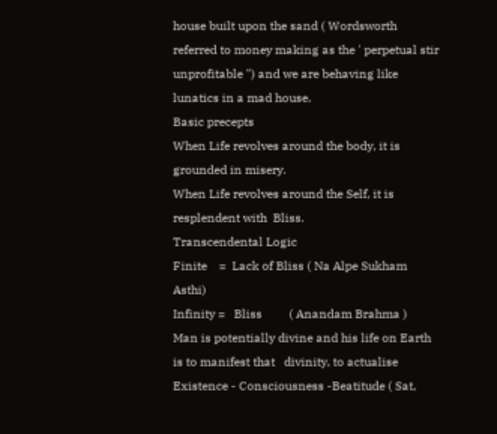house built upon the sand ( Wordsworth referred to money making as the ' perpetual stir  unprofitable ") and we are behaving like lunatics in a mad house.
Basic precepts
When Life revolves around the body, it is grounded in misery.
When Life revolves around the Self, it is resplendent with  Bliss.
Transcendental Logic
Finite    =  Lack of Bliss ( Na Alpe Sukham Asthi)
Infinity =   Bliss         ( Anandam Brahma )
Man is potentially divine and his life on Earth is to manifest that   divinity, to actualise Existence - Consciousness -Beatitude ( Sat,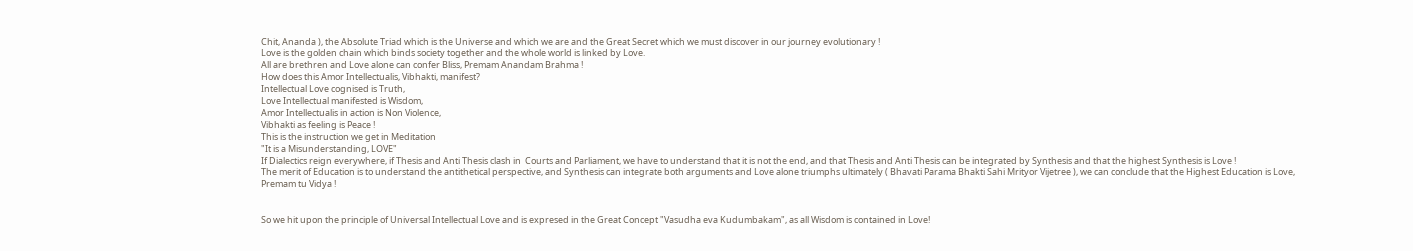Chit, Ananda ), the Absolute Triad which is the Universe and which we are and the Great Secret which we must discover in our journey evolutionary !
Love is the golden chain which binds society together and the whole world is linked by Love.
All are brethren and Love alone can confer Bliss, Premam Anandam Brahma !
How does this Amor Intellectualis, Vibhakti, manifest?
Intellectual Love cognised is Truth,
Love Intellectual manifested is Wisdom,
Amor Intellectualis in action is Non Violence,
Vibhakti as feeling is Peace !
This is the instruction we get in Meditation
"It is a Misunderstanding, LOVE"
If Dialectics reign everywhere, if Thesis and Anti Thesis clash in  Courts and Parliament, we have to understand that it is not the end, and that Thesis and Anti Thesis can be integrated by Synthesis and that the highest Synthesis is Love !
The merit of Education is to understand the antithetical perspective, and Synthesis can integrate both arguments and Love alone triumphs ultimately ( Bhavati Parama Bhakti Sahi Mrityor Vijetree ), we can conclude that the Highest Education is Love, Premam tu Vidya !


So we hit upon the principle of Universal Intellectual Love and is expresed in the Great Concept "Vasudha eva Kudumbakam", as all Wisdom is contained in Love!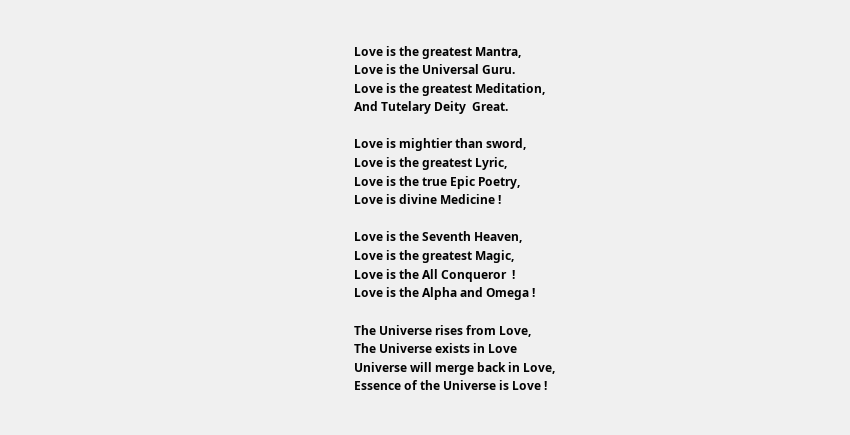Love is the greatest Mantra,
Love is the Universal Guru.
Love is the greatest Meditation,
And Tutelary Deity  Great.

Love is mightier than sword,
Love is the greatest Lyric,
Love is the true Epic Poetry,
Love is divine Medicine !

Love is the Seventh Heaven,
Love is the greatest Magic,
Love is the All Conqueror  !
Love is the Alpha and Omega !

The Universe rises from Love,
The Universe exists in Love
Universe will merge back in Love,
Essence of the Universe is Love !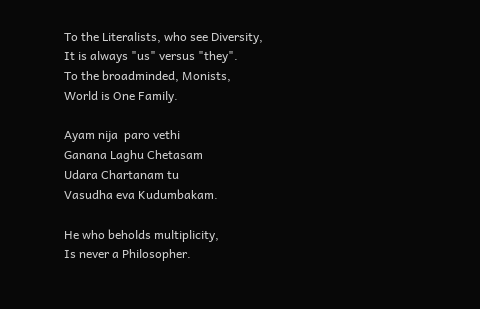To the Literalists, who see Diversity,
It is always "us" versus "they".
To the broadminded, Monists,
World is One Family.

Ayam nija  paro vethi
Ganana Laghu Chetasam
Udara Chartanam tu
Vasudha eva Kudumbakam.

He who beholds multiplicity,
Is never a Philosopher.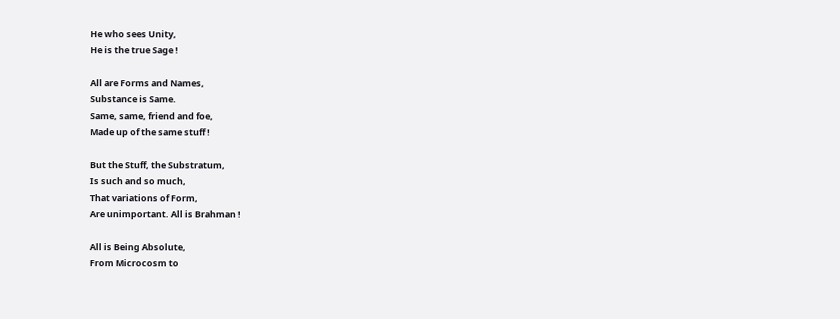He who sees Unity,
He is the true Sage !

All are Forms and Names,
Substance is Same.
Same, same, friend and foe,
Made up of the same stuff !

But the Stuff, the Substratum,
Is such and so much,
That variations of Form,
Are unimportant. All is Brahman !

All is Being Absolute,
From Microcosm to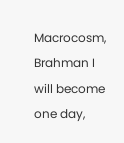Macrocosm,
Brahman I will become one day,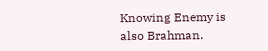Knowing Enemy is also Brahman.